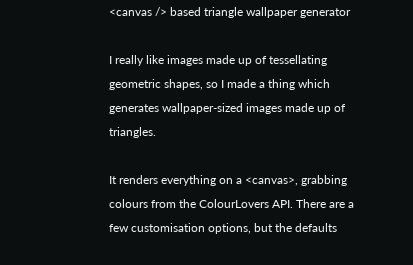<canvas /> based triangle wallpaper generator

I really like images made up of tessellating geometric shapes, so I made a thing which generates wallpaper-sized images made up of triangles.

It renders everything on a <canvas>, grabbing colours from the ColourLovers API. There are a few customisation options, but the defaults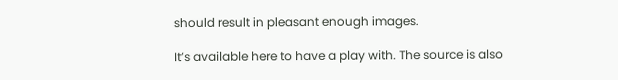should result in pleasant enough images.

It’s available here to have a play with. The source is also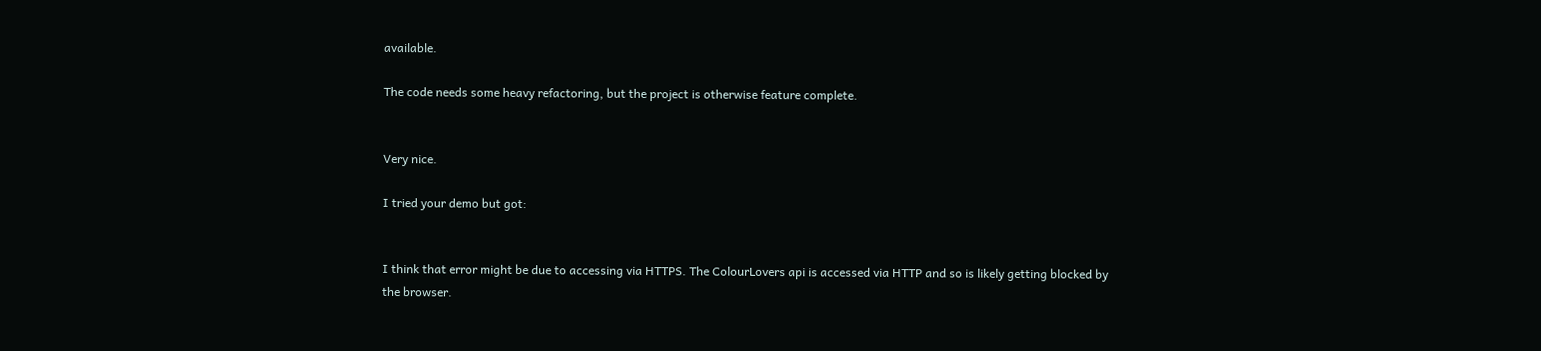available.

The code needs some heavy refactoring, but the project is otherwise feature complete.


Very nice.

I tried your demo but got:


I think that error might be due to accessing via HTTPS. The ColourLovers api is accessed via HTTP and so is likely getting blocked by the browser.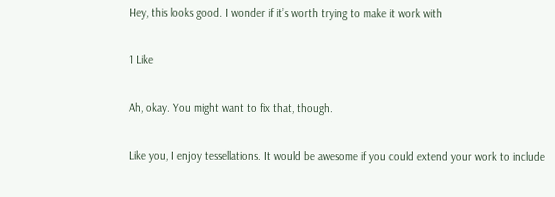Hey, this looks good. I wonder if it’s worth trying to make it work with

1 Like

Ah, okay. You might want to fix that, though.

Like you, I enjoy tessellations. It would be awesome if you could extend your work to include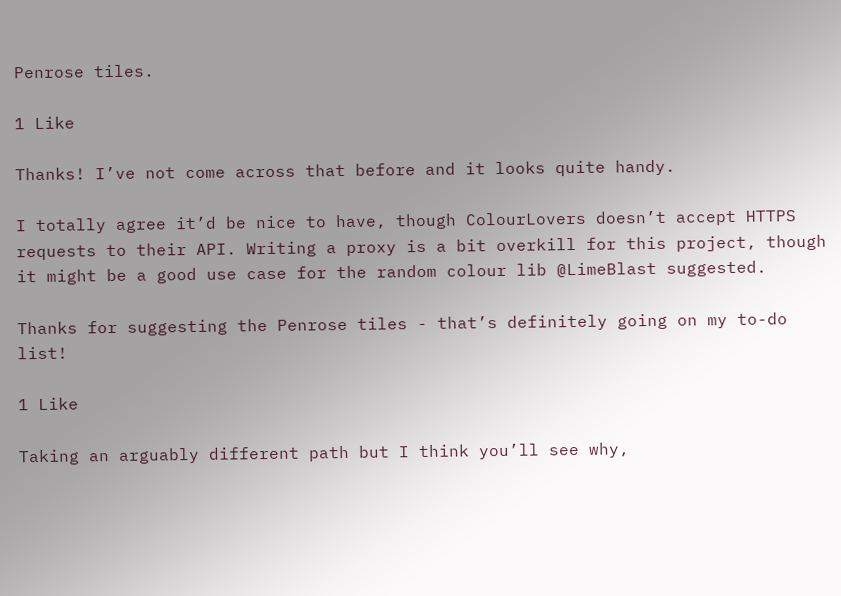Penrose tiles.

1 Like

Thanks! I’ve not come across that before and it looks quite handy.

I totally agree it’d be nice to have, though ColourLovers doesn’t accept HTTPS requests to their API. Writing a proxy is a bit overkill for this project, though it might be a good use case for the random colour lib @LimeBlast suggested.

Thanks for suggesting the Penrose tiles - that’s definitely going on my to-do list!

1 Like

Taking an arguably different path but I think you’ll see why,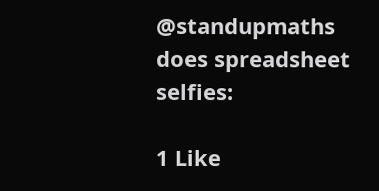@standupmaths does spreadsheet selfies:

1 Like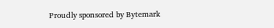Proudly sponsored by Bytemark